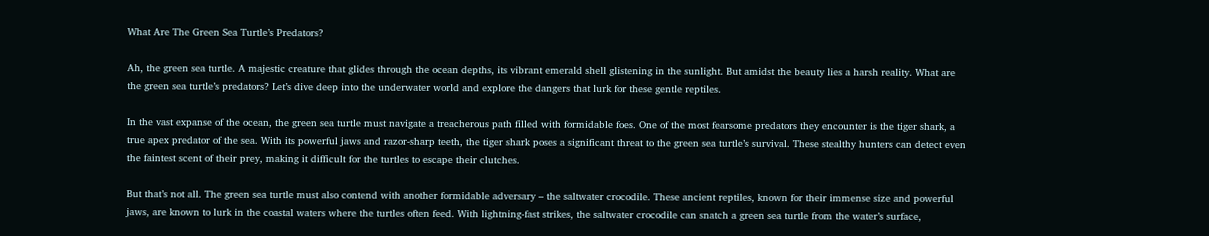What Are The Green Sea Turtle’s Predators?

Ah, the green sea turtle. A majestic creature that glides through the ocean depths, its vibrant emerald shell glistening in the sunlight. But amidst the beauty lies a harsh reality. What are the green sea turtle’s predators? Let’s dive deep into the underwater world and explore the dangers that lurk for these gentle reptiles.

In the vast expanse of the ocean, the green sea turtle must navigate a treacherous path filled with formidable foes. One of the most fearsome predators they encounter is the tiger shark, a true apex predator of the sea. With its powerful jaws and razor-sharp teeth, the tiger shark poses a significant threat to the green sea turtle’s survival. These stealthy hunters can detect even the faintest scent of their prey, making it difficult for the turtles to escape their clutches.

But that’s not all. The green sea turtle must also contend with another formidable adversary – the saltwater crocodile. These ancient reptiles, known for their immense size and powerful jaws, are known to lurk in the coastal waters where the turtles often feed. With lightning-fast strikes, the saltwater crocodile can snatch a green sea turtle from the water’s surface,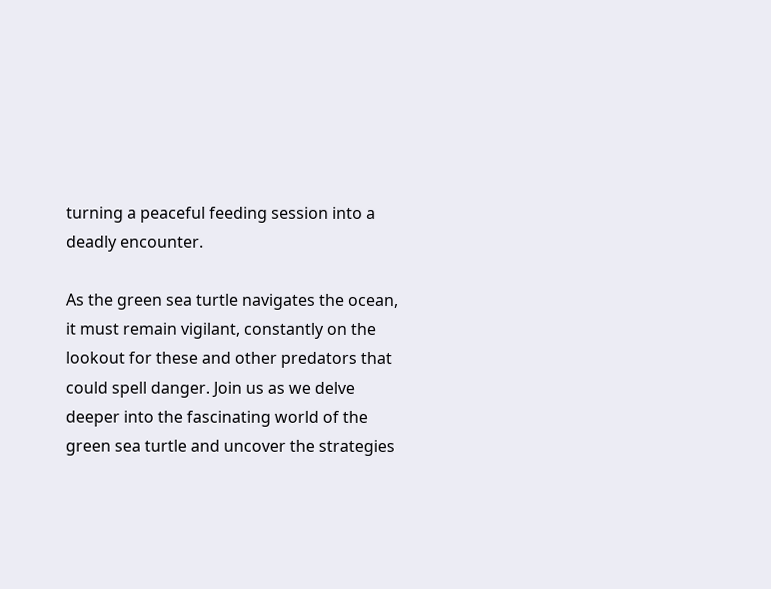turning a peaceful feeding session into a deadly encounter.

As the green sea turtle navigates the ocean, it must remain vigilant, constantly on the lookout for these and other predators that could spell danger. Join us as we delve deeper into the fascinating world of the green sea turtle and uncover the strategies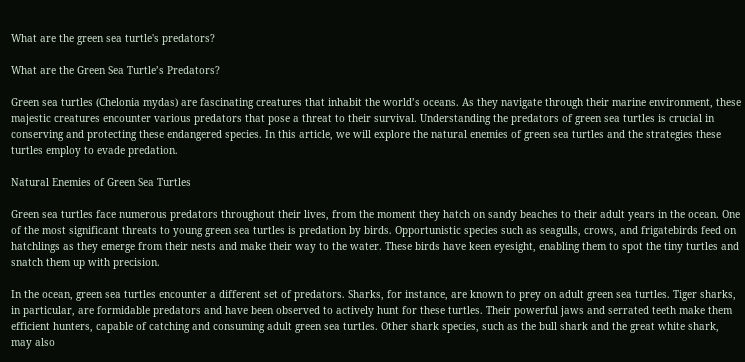What are the green sea turtle's predators?

What are the Green Sea Turtle’s Predators?

Green sea turtles (Chelonia mydas) are fascinating creatures that inhabit the world’s oceans. As they navigate through their marine environment, these majestic creatures encounter various predators that pose a threat to their survival. Understanding the predators of green sea turtles is crucial in conserving and protecting these endangered species. In this article, we will explore the natural enemies of green sea turtles and the strategies these turtles employ to evade predation.

Natural Enemies of Green Sea Turtles

Green sea turtles face numerous predators throughout their lives, from the moment they hatch on sandy beaches to their adult years in the ocean. One of the most significant threats to young green sea turtles is predation by birds. Opportunistic species such as seagulls, crows, and frigatebirds feed on hatchlings as they emerge from their nests and make their way to the water. These birds have keen eyesight, enabling them to spot the tiny turtles and snatch them up with precision.

In the ocean, green sea turtles encounter a different set of predators. Sharks, for instance, are known to prey on adult green sea turtles. Tiger sharks, in particular, are formidable predators and have been observed to actively hunt for these turtles. Their powerful jaws and serrated teeth make them efficient hunters, capable of catching and consuming adult green sea turtles. Other shark species, such as the bull shark and the great white shark, may also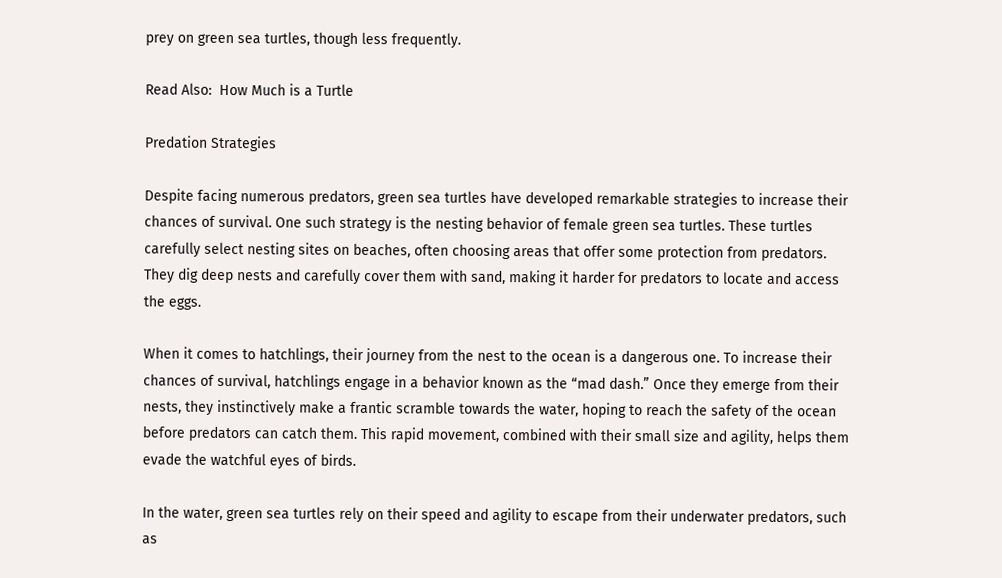prey on green sea turtles, though less frequently.

Read Also:  How Much is a Turtle

Predation Strategies

Despite facing numerous predators, green sea turtles have developed remarkable strategies to increase their chances of survival. One such strategy is the nesting behavior of female green sea turtles. These turtles carefully select nesting sites on beaches, often choosing areas that offer some protection from predators. They dig deep nests and carefully cover them with sand, making it harder for predators to locate and access the eggs.

When it comes to hatchlings, their journey from the nest to the ocean is a dangerous one. To increase their chances of survival, hatchlings engage in a behavior known as the “mad dash.” Once they emerge from their nests, they instinctively make a frantic scramble towards the water, hoping to reach the safety of the ocean before predators can catch them. This rapid movement, combined with their small size and agility, helps them evade the watchful eyes of birds.

In the water, green sea turtles rely on their speed and agility to escape from their underwater predators, such as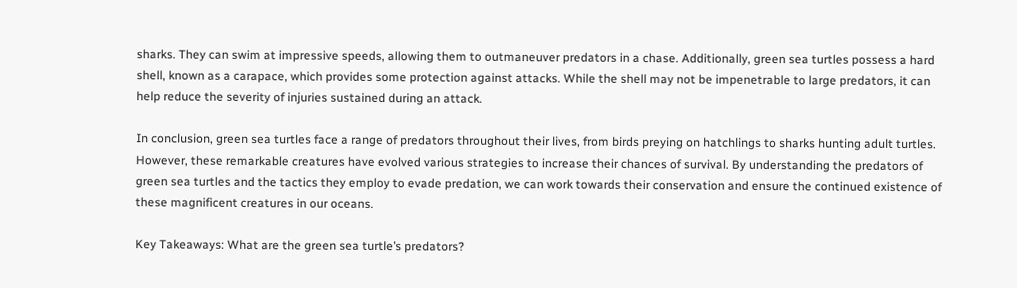sharks. They can swim at impressive speeds, allowing them to outmaneuver predators in a chase. Additionally, green sea turtles possess a hard shell, known as a carapace, which provides some protection against attacks. While the shell may not be impenetrable to large predators, it can help reduce the severity of injuries sustained during an attack.

In conclusion, green sea turtles face a range of predators throughout their lives, from birds preying on hatchlings to sharks hunting adult turtles. However, these remarkable creatures have evolved various strategies to increase their chances of survival. By understanding the predators of green sea turtles and the tactics they employ to evade predation, we can work towards their conservation and ensure the continued existence of these magnificent creatures in our oceans.

Key Takeaways: What are the green sea turtle’s predators?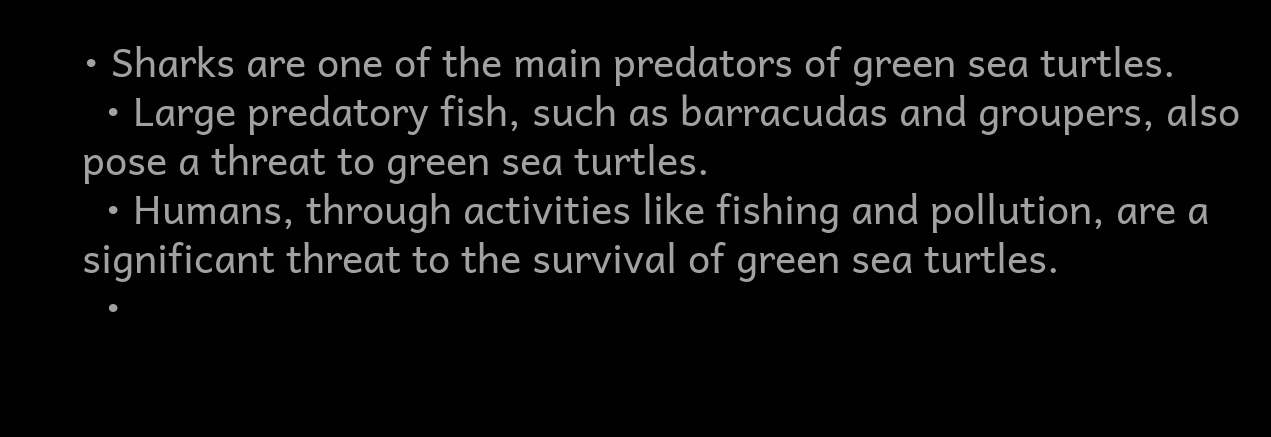• Sharks are one of the main predators of green sea turtles.
  • Large predatory fish, such as barracudas and groupers, also pose a threat to green sea turtles.
  • Humans, through activities like fishing and pollution, are a significant threat to the survival of green sea turtles.
  •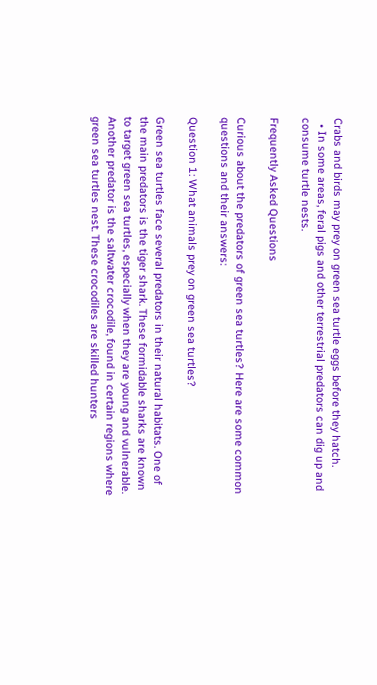Crabs and birds may prey on green sea turtle eggs before they hatch.
  • In some areas, feral pigs and other terrestrial predators can dig up and consume turtle nests.

Frequently Asked Questions

Curious about the predators of green sea turtles? Here are some common questions and their answers:

Question 1: What animals prey on green sea turtles?

Green sea turtles face several predators in their natural habitats. One of the main predators is the tiger shark. These formidable sharks are known to target green sea turtles, especially when they are young and vulnerable. Another predator is the saltwater crocodile, found in certain regions where green sea turtles nest. These crocodiles are skilled hunters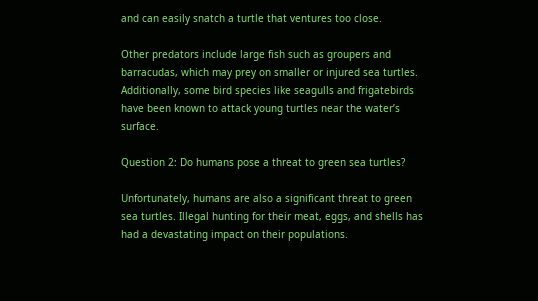and can easily snatch a turtle that ventures too close.

Other predators include large fish such as groupers and barracudas, which may prey on smaller or injured sea turtles. Additionally, some bird species like seagulls and frigatebirds have been known to attack young turtles near the water’s surface.

Question 2: Do humans pose a threat to green sea turtles?

Unfortunately, humans are also a significant threat to green sea turtles. Illegal hunting for their meat, eggs, and shells has had a devastating impact on their populations.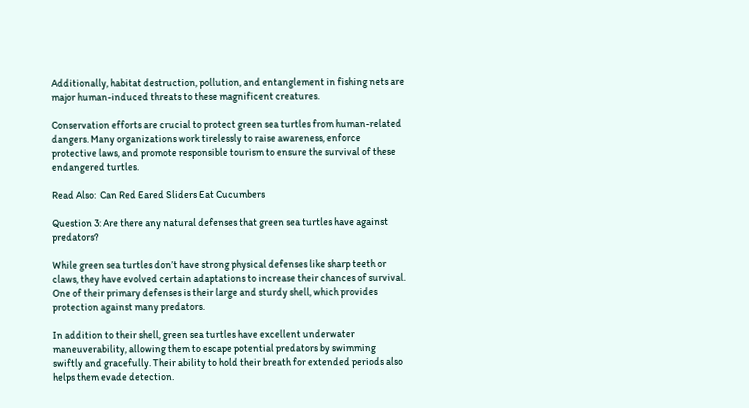Additionally, habitat destruction, pollution, and entanglement in fishing nets are major human-induced threats to these magnificent creatures.

Conservation efforts are crucial to protect green sea turtles from human-related dangers. Many organizations work tirelessly to raise awareness, enforce protective laws, and promote responsible tourism to ensure the survival of these endangered turtles.

Read Also:  Can Red Eared Sliders Eat Cucumbers

Question 3: Are there any natural defenses that green sea turtles have against predators?

While green sea turtles don’t have strong physical defenses like sharp teeth or claws, they have evolved certain adaptations to increase their chances of survival. One of their primary defenses is their large and sturdy shell, which provides protection against many predators.

In addition to their shell, green sea turtles have excellent underwater maneuverability, allowing them to escape potential predators by swimming swiftly and gracefully. Their ability to hold their breath for extended periods also helps them evade detection.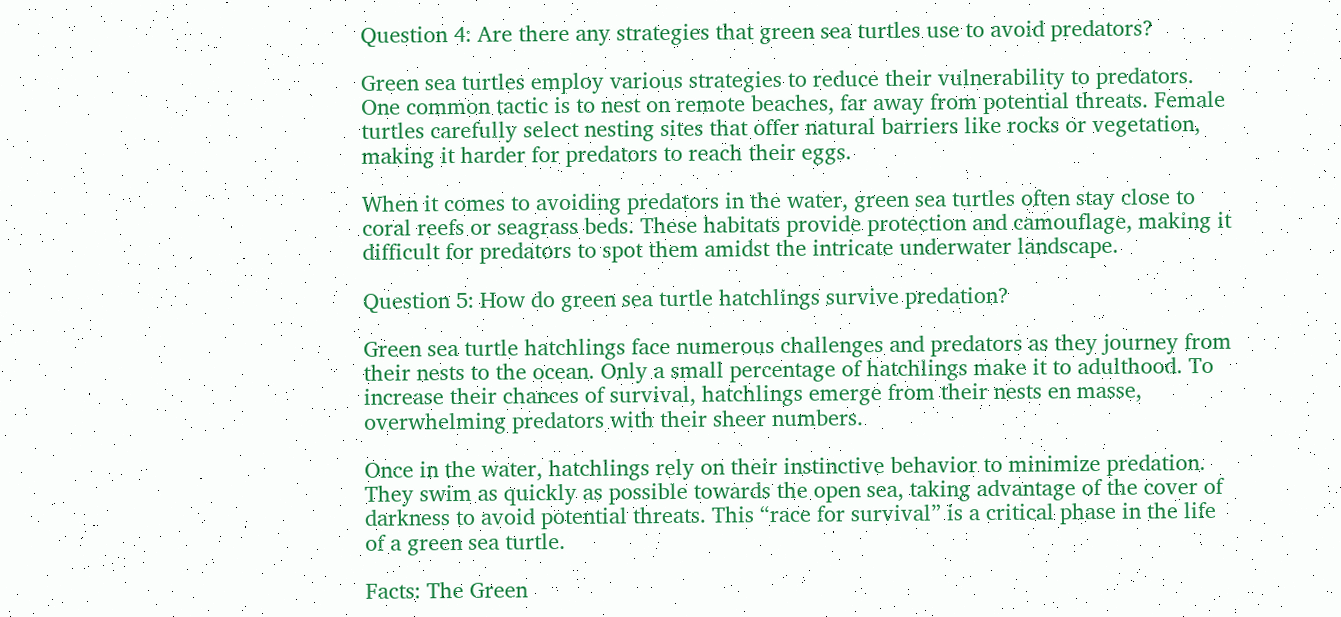Question 4: Are there any strategies that green sea turtles use to avoid predators?

Green sea turtles employ various strategies to reduce their vulnerability to predators. One common tactic is to nest on remote beaches, far away from potential threats. Female turtles carefully select nesting sites that offer natural barriers like rocks or vegetation, making it harder for predators to reach their eggs.

When it comes to avoiding predators in the water, green sea turtles often stay close to coral reefs or seagrass beds. These habitats provide protection and camouflage, making it difficult for predators to spot them amidst the intricate underwater landscape.

Question 5: How do green sea turtle hatchlings survive predation?

Green sea turtle hatchlings face numerous challenges and predators as they journey from their nests to the ocean. Only a small percentage of hatchlings make it to adulthood. To increase their chances of survival, hatchlings emerge from their nests en masse, overwhelming predators with their sheer numbers.

Once in the water, hatchlings rely on their instinctive behavior to minimize predation. They swim as quickly as possible towards the open sea, taking advantage of the cover of darkness to avoid potential threats. This “race for survival” is a critical phase in the life of a green sea turtle.

Facts: The Green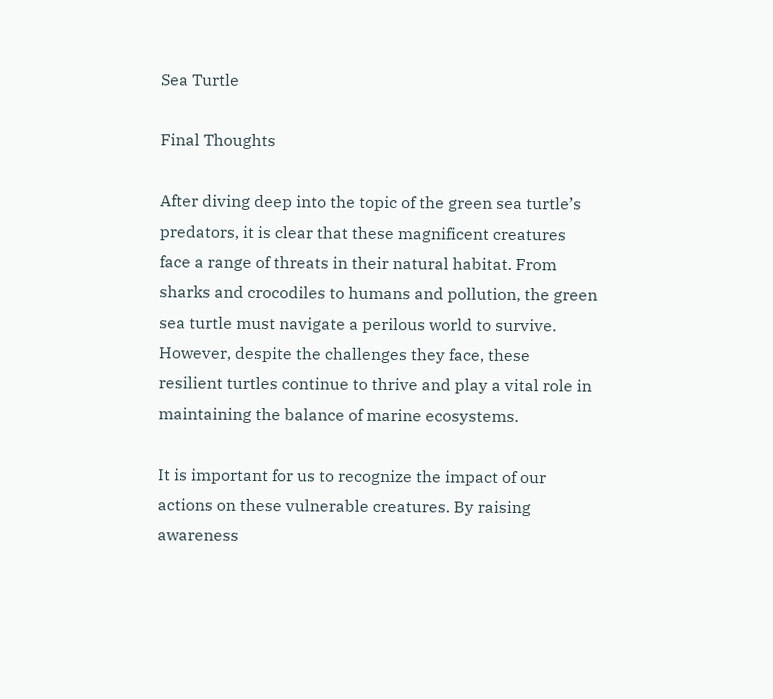Sea Turtle

Final Thoughts

After diving deep into the topic of the green sea turtle’s predators, it is clear that these magnificent creatures face a range of threats in their natural habitat. From sharks and crocodiles to humans and pollution, the green sea turtle must navigate a perilous world to survive. However, despite the challenges they face, these resilient turtles continue to thrive and play a vital role in maintaining the balance of marine ecosystems.

It is important for us to recognize the impact of our actions on these vulnerable creatures. By raising awareness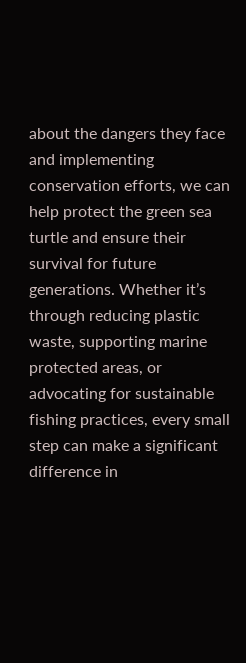about the dangers they face and implementing conservation efforts, we can help protect the green sea turtle and ensure their survival for future generations. Whether it’s through reducing plastic waste, supporting marine protected areas, or advocating for sustainable fishing practices, every small step can make a significant difference in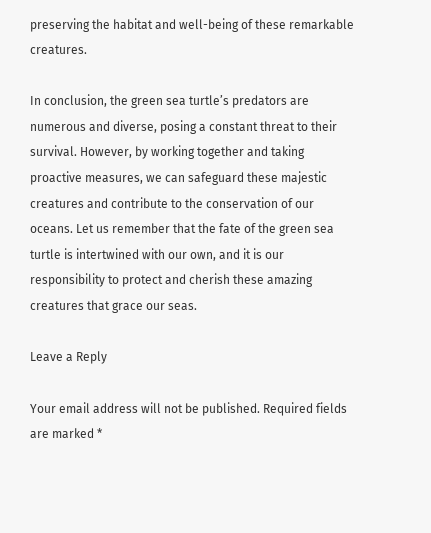preserving the habitat and well-being of these remarkable creatures.

In conclusion, the green sea turtle’s predators are numerous and diverse, posing a constant threat to their survival. However, by working together and taking proactive measures, we can safeguard these majestic creatures and contribute to the conservation of our oceans. Let us remember that the fate of the green sea turtle is intertwined with our own, and it is our responsibility to protect and cherish these amazing creatures that grace our seas.

Leave a Reply

Your email address will not be published. Required fields are marked *